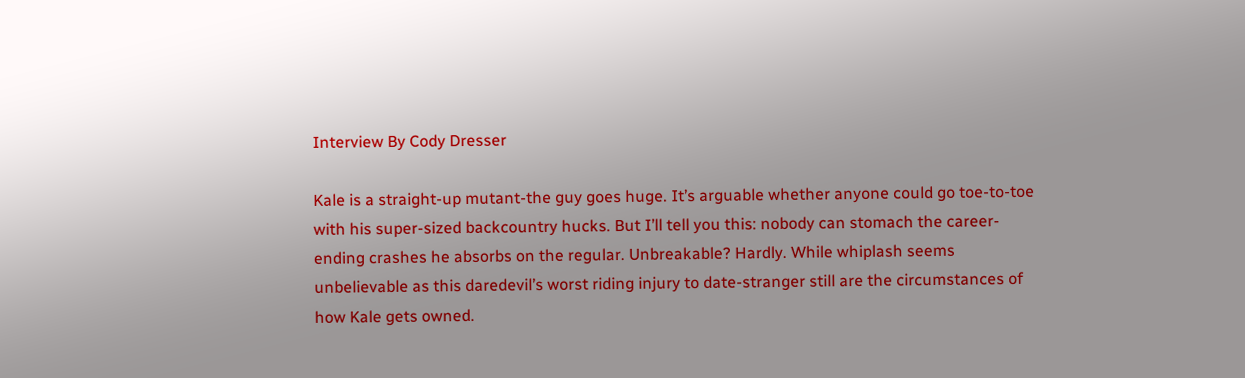Interview By Cody Dresser

Kale is a straight-up mutant-the guy goes huge. It’s arguable whether anyone could go toe-to-toe with his super-sized backcountry hucks. But I’ll tell you this: nobody can stomach the career-ending crashes he absorbs on the regular. Unbreakable? Hardly. While whiplash seems unbelievable as this daredevil’s worst riding injury to date-stranger still are the circumstances of how Kale gets owned.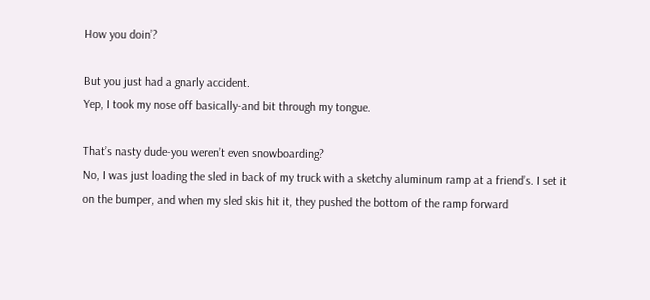How you doin’?

But you just had a gnarly accident.
Yep, I took my nose off basically-and bit through my tongue.

That’s nasty dude-you weren’t even snowboarding?
No, I was just loading the sled in back of my truck with a sketchy aluminum ramp at a friend’s. I set it on the bumper, and when my sled skis hit it, they pushed the bottom of the ramp forward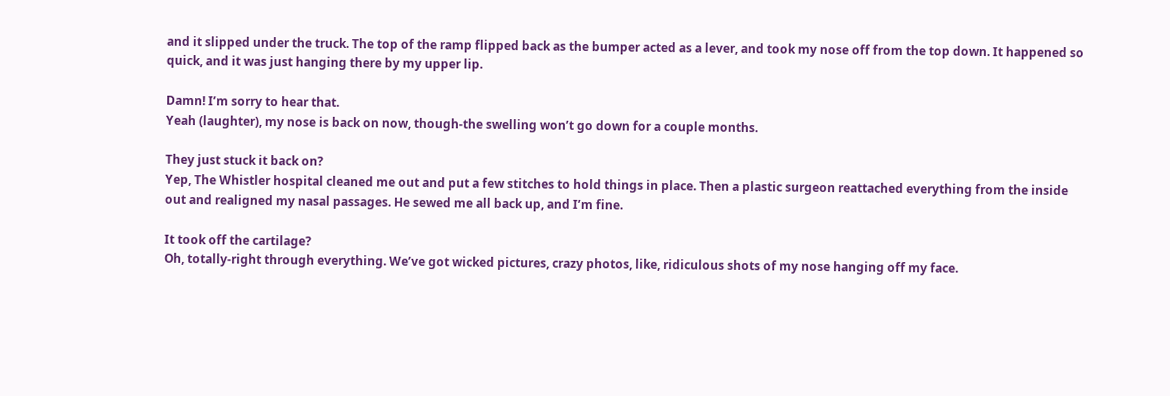and it slipped under the truck. The top of the ramp flipped back as the bumper acted as a lever, and took my nose off from the top down. It happened so quick, and it was just hanging there by my upper lip.

Damn! I’m sorry to hear that.
Yeah (laughter), my nose is back on now, though-the swelling won’t go down for a couple months.

They just stuck it back on?
Yep, The Whistler hospital cleaned me out and put a few stitches to hold things in place. Then a plastic surgeon reattached everything from the inside out and realigned my nasal passages. He sewed me all back up, and I’m fine.

It took off the cartilage?
Oh, totally-right through everything. We’ve got wicked pictures, crazy photos, like, ridiculous shots of my nose hanging off my face.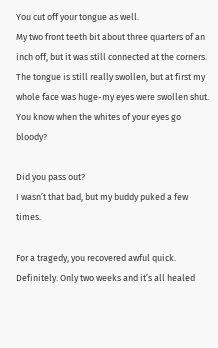You cut off your tongue as well.
My two front teeth bit about three quarters of an inch off, but it was still connected at the corners. The tongue is still really swollen, but at first my whole face was huge-my eyes were swollen shut. You know when the whites of your eyes go bloody?

Did you pass out?
I wasn’t that bad, but my buddy puked a few times.

For a tragedy, you recovered awful quick.
Definitely. Only two weeks and it’s all healed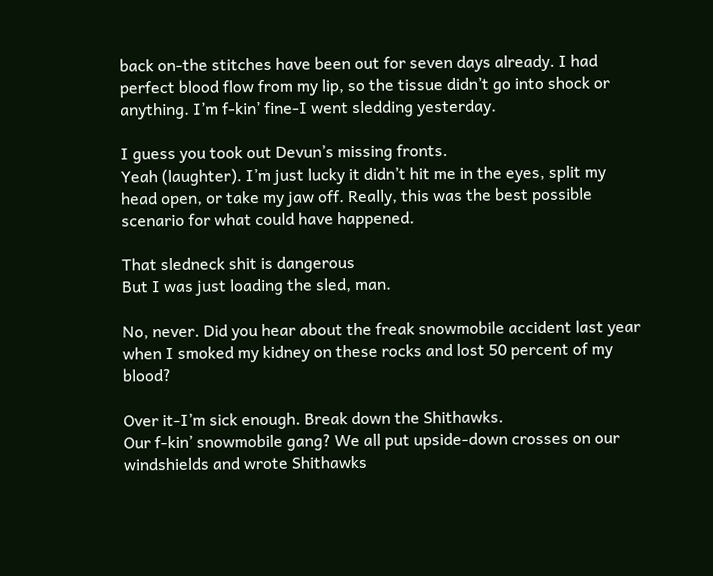back on-the stitches have been out for seven days already. I had perfect blood flow from my lip, so the tissue didn’t go into shock or anything. I’m f-kin’ fine-I went sledding yesterday.

I guess you took out Devun’s missing fronts.
Yeah (laughter). I’m just lucky it didn’t hit me in the eyes, split my head open, or take my jaw off. Really, this was the best possible scenario for what could have happened.

That sledneck shit is dangerous
But I was just loading the sled, man.

No, never. Did you hear about the freak snowmobile accident last year when I smoked my kidney on these rocks and lost 50 percent of my blood?

Over it-I’m sick enough. Break down the Shithawks.
Our f-kin’ snowmobile gang? We all put upside-down crosses on our windshields and wrote Shithawks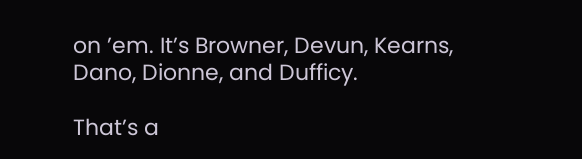on ’em. It’s Browner, Devun, Kearns, Dano, Dionne, and Dufficy.

That’s a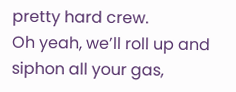pretty hard crew.
Oh yeah, we’ll roll up and siphon all your gas,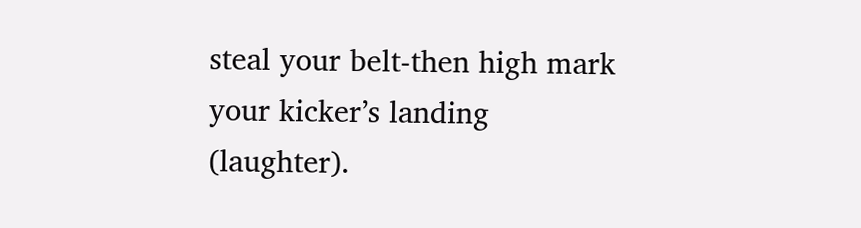steal your belt-then high mark your kicker’s landing (laughter).